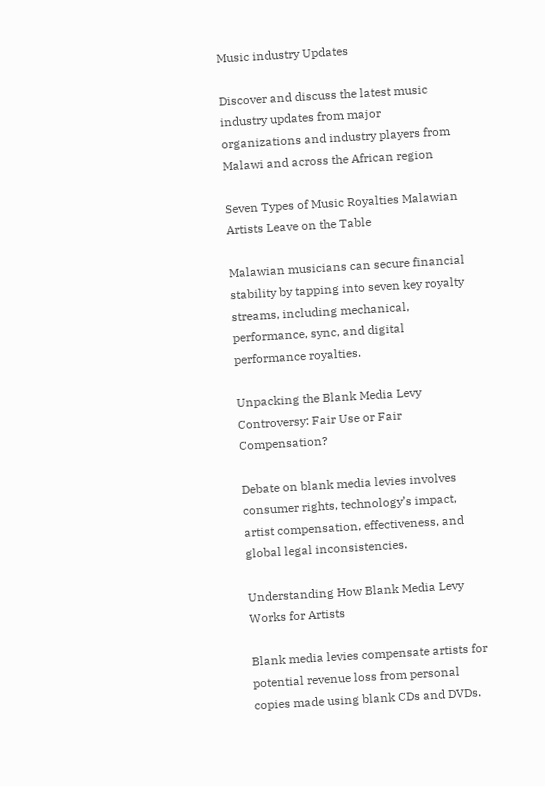Music industry Updates

Discover and discuss the latest music industry updates from major organizations and industry players from Malawi and across the African region

Seven Types of Music Royalties Malawian Artists Leave on the Table

Malawian musicians can secure financial stability by tapping into seven key royalty streams, including mechanical, performance, sync, and digital performance royalties.

Unpacking the Blank Media Levy Controversy: Fair Use or Fair Compensation?

Debate on blank media levies involves consumer rights, technology’s impact, artist compensation, effectiveness, and global legal inconsistencies.

Understanding How Blank Media Levy Works for Artists

Blank media levies compensate artists for potential revenue loss from personal copies made using blank CDs and DVDs.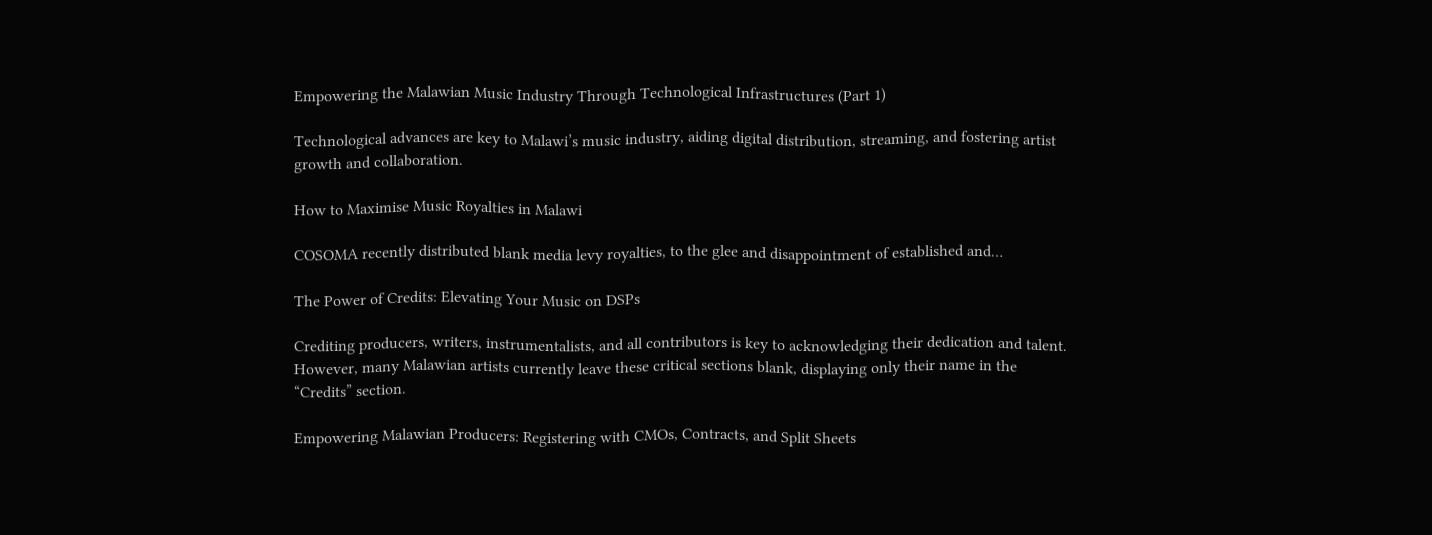Empowering the Malawian Music Industry Through Technological Infrastructures (Part 1)

Technological advances are key to Malawi’s music industry, aiding digital distribution, streaming, and fostering artist growth and collaboration.

How to Maximise Music Royalties in Malawi

COSOMA recently distributed blank media levy royalties, to the glee and disappointment of established and…

The Power of Credits: Elevating Your Music on DSPs

Crediting producers, writers, instrumentalists, and all contributors is key to acknowledging their dedication and talent. However, many Malawian artists currently leave these critical sections blank, displaying only their name in the “Credits” section.

Empowering Malawian Producers: Registering with CMOs, Contracts, and Split Sheets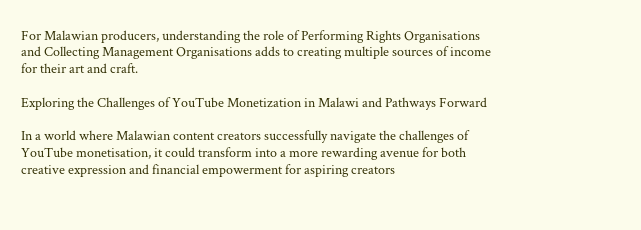For Malawian producers, understanding the role of Performing Rights Organisations and Collecting Management Organisations adds to creating multiple sources of income for their art and craft.

Exploring the Challenges of YouTube Monetization in Malawi and Pathways Forward

In a world where Malawian content creators successfully navigate the challenges of YouTube monetisation, it could transform into a more rewarding avenue for both creative expression and financial empowerment for aspiring creators